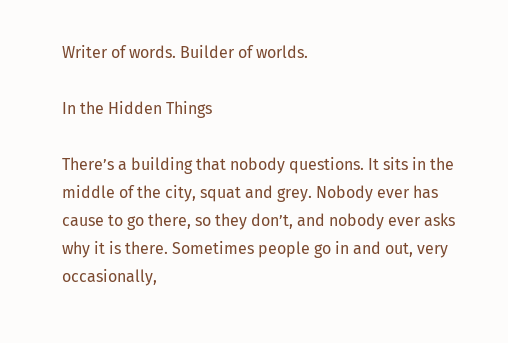Writer of words. Builder of worlds.

In the Hidden Things

There’s a building that nobody questions. It sits in the middle of the city, squat and grey. Nobody ever has cause to go there, so they don’t, and nobody ever asks why it is there. Sometimes people go in and out, very occasionally,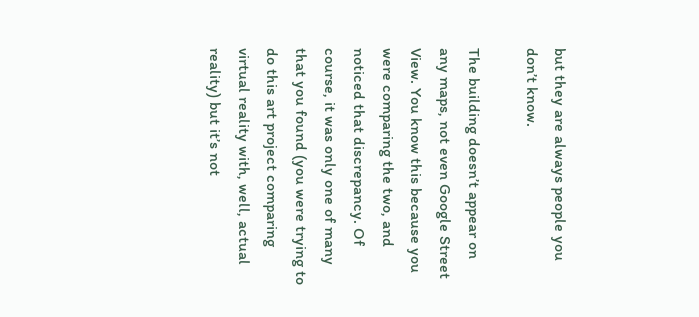but they are always people you don’t know.

The building doesn’t appear on any maps, not even Google Street View. You know this because you were comparing the two, and noticed that discrepancy. Of course, it was only one of many that you found (you were trying to do this art project comparing virtual reality with, well, actual reality) but it’s not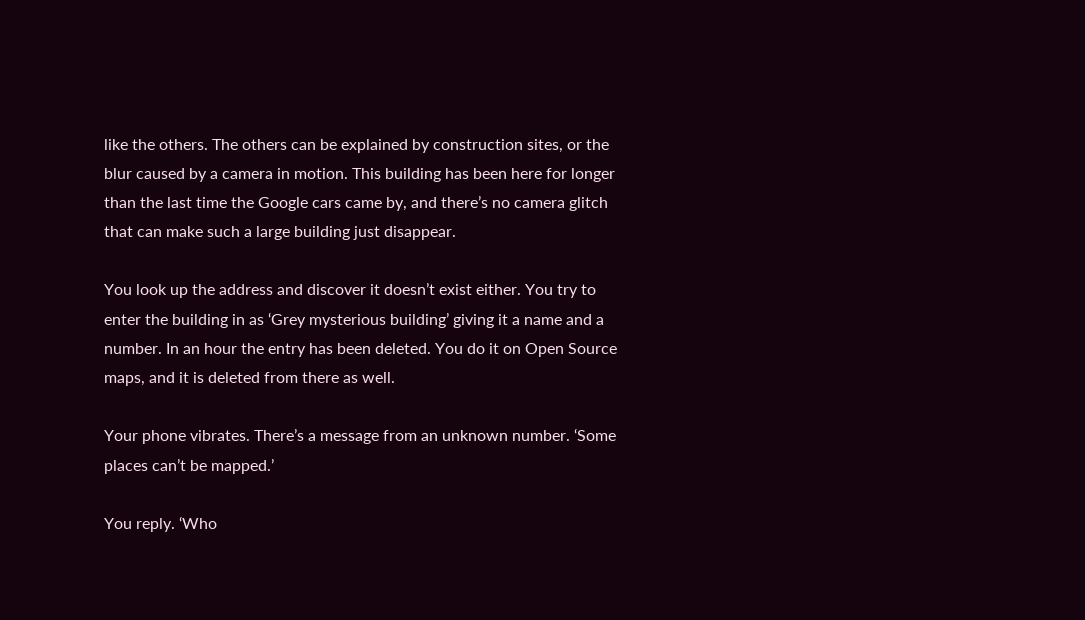like the others. The others can be explained by construction sites, or the blur caused by a camera in motion. This building has been here for longer than the last time the Google cars came by, and there’s no camera glitch that can make such a large building just disappear.

You look up the address and discover it doesn’t exist either. You try to enter the building in as ‘Grey mysterious building’ giving it a name and a number. In an hour the entry has been deleted. You do it on Open Source maps, and it is deleted from there as well.

Your phone vibrates. There’s a message from an unknown number. ‘Some places can’t be mapped.’

You reply. ‘Who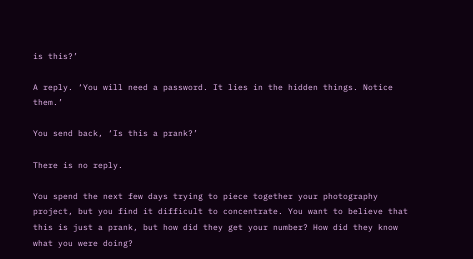is this?’

A reply. ‘You will need a password. It lies in the hidden things. Notice them.’

You send back, ‘Is this a prank?’

There is no reply.

You spend the next few days trying to piece together your photography project, but you find it difficult to concentrate. You want to believe that this is just a prank, but how did they get your number? How did they know what you were doing?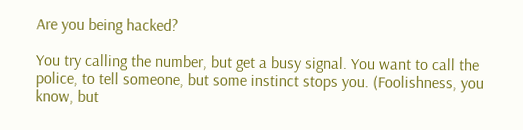Are you being hacked?

You try calling the number, but get a busy signal. You want to call the police, to tell someone, but some instinct stops you. (Foolishness, you know, but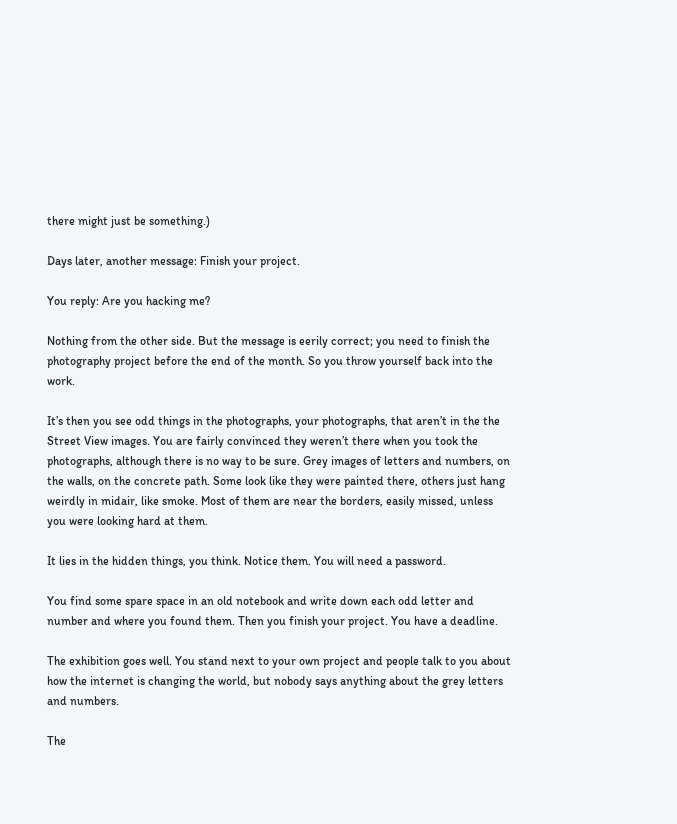there might just be something.)

Days later, another message: Finish your project.

You reply: Are you hacking me?

Nothing from the other side. But the message is eerily correct; you need to finish the photography project before the end of the month. So you throw yourself back into the work.

It’s then you see odd things in the photographs, your photographs, that aren’t in the the Street View images. You are fairly convinced they weren’t there when you took the photographs, although there is no way to be sure. Grey images of letters and numbers, on the walls, on the concrete path. Some look like they were painted there, others just hang weirdly in midair, like smoke. Most of them are near the borders, easily missed, unless you were looking hard at them.

It lies in the hidden things, you think. Notice them. You will need a password.

You find some spare space in an old notebook and write down each odd letter and number and where you found them. Then you finish your project. You have a deadline.

The exhibition goes well. You stand next to your own project and people talk to you about how the internet is changing the world, but nobody says anything about the grey letters and numbers.

The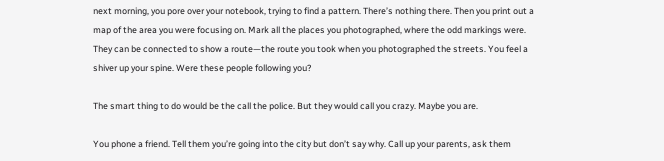next morning, you pore over your notebook, trying to find a pattern. There’s nothing there. Then you print out a map of the area you were focusing on. Mark all the places you photographed, where the odd markings were. They can be connected to show a route—the route you took when you photographed the streets. You feel a shiver up your spine. Were these people following you?

The smart thing to do would be the call the police. But they would call you crazy. Maybe you are.

You phone a friend. Tell them you’re going into the city but don’t say why. Call up your parents, ask them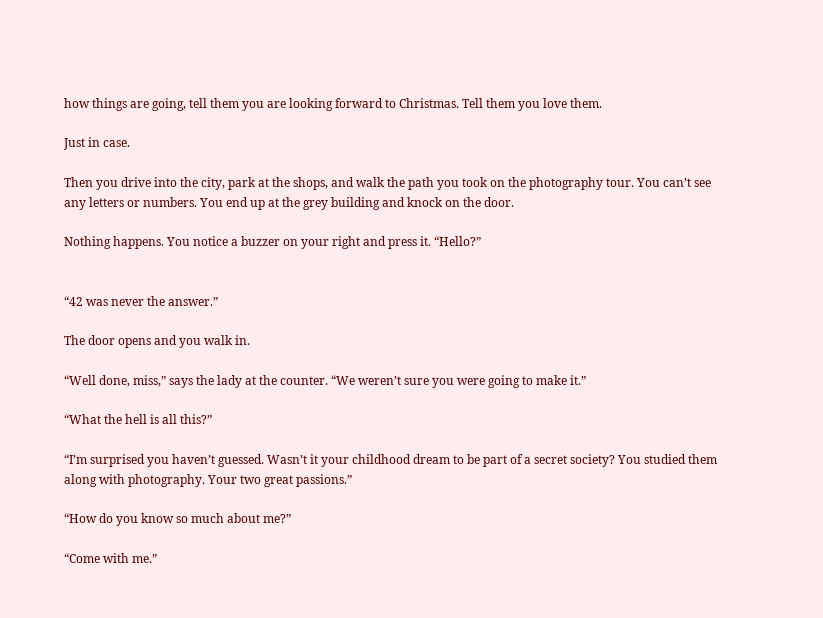how things are going, tell them you are looking forward to Christmas. Tell them you love them.

Just in case.

Then you drive into the city, park at the shops, and walk the path you took on the photography tour. You can’t see any letters or numbers. You end up at the grey building and knock on the door.

Nothing happens. You notice a buzzer on your right and press it. “Hello?”


“42 was never the answer.”

The door opens and you walk in.

“Well done, miss,” says the lady at the counter. “We weren’t sure you were going to make it.”

“What the hell is all this?”

“I’m surprised you haven’t guessed. Wasn’t it your childhood dream to be part of a secret society? You studied them along with photography. Your two great passions.”

“How do you know so much about me?”

“Come with me.”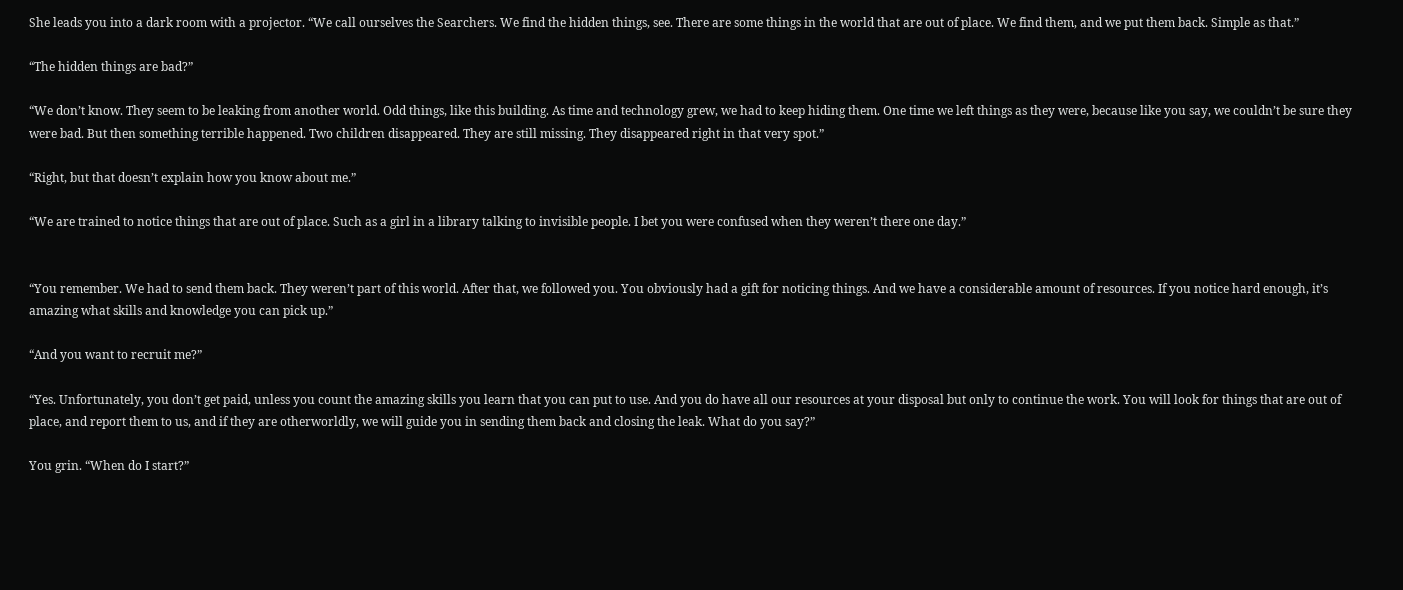She leads you into a dark room with a projector. “We call ourselves the Searchers. We find the hidden things, see. There are some things in the world that are out of place. We find them, and we put them back. Simple as that.”

“The hidden things are bad?”

“We don’t know. They seem to be leaking from another world. Odd things, like this building. As time and technology grew, we had to keep hiding them. One time we left things as they were, because like you say, we couldn’t be sure they were bad. But then something terrible happened. Two children disappeared. They are still missing. They disappeared right in that very spot.”

“Right, but that doesn’t explain how you know about me.”

“We are trained to notice things that are out of place. Such as a girl in a library talking to invisible people. I bet you were confused when they weren’t there one day.”


“You remember. We had to send them back. They weren’t part of this world. After that, we followed you. You obviously had a gift for noticing things. And we have a considerable amount of resources. If you notice hard enough, it’s amazing what skills and knowledge you can pick up.”

“And you want to recruit me?”

“Yes. Unfortunately, you don’t get paid, unless you count the amazing skills you learn that you can put to use. And you do have all our resources at your disposal but only to continue the work. You will look for things that are out of place, and report them to us, and if they are otherworldly, we will guide you in sending them back and closing the leak. What do you say?”

You grin. “When do I start?”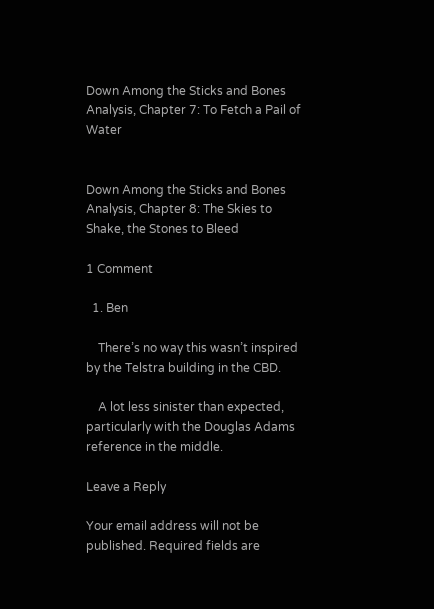Down Among the Sticks and Bones Analysis, Chapter 7: To Fetch a Pail of Water


Down Among the Sticks and Bones Analysis, Chapter 8: The Skies to Shake, the Stones to Bleed

1 Comment

  1. Ben

    There’s no way this wasn’t inspired by the Telstra building in the CBD.

    A lot less sinister than expected, particularly with the Douglas Adams reference in the middle.

Leave a Reply

Your email address will not be published. Required fields are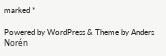marked *

Powered by WordPress & Theme by Anders Norén